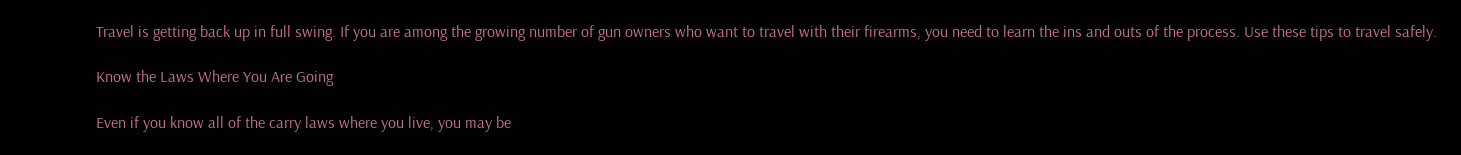Travel is getting back up in full swing. If you are among the growing number of gun owners who want to travel with their firearms, you need to learn the ins and outs of the process. Use these tips to travel safely.

Know the Laws Where You Are Going

Even if you know all of the carry laws where you live, you may be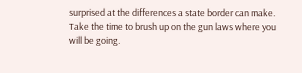surprised at the differences a state border can make. Take the time to brush up on the gun laws where you will be going.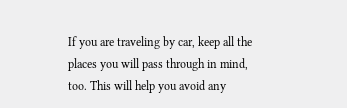If you are traveling by car, keep all the places you will pass through in mind, too. This will help you avoid any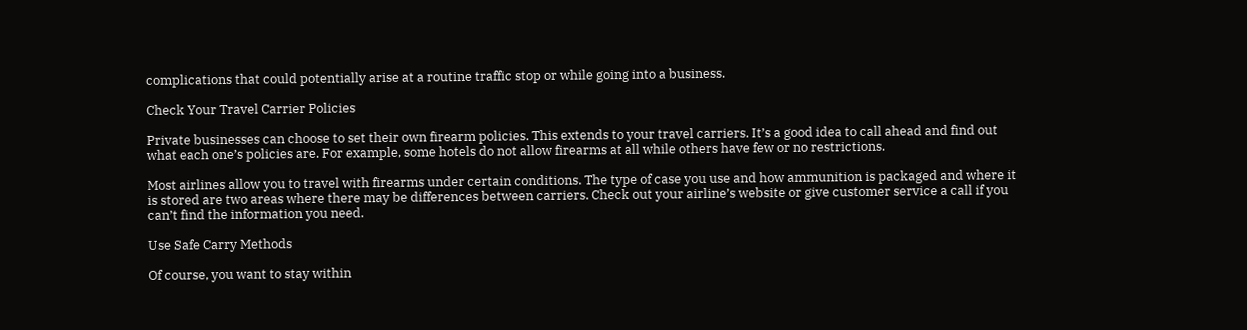complications that could potentially arise at a routine traffic stop or while going into a business.

Check Your Travel Carrier Policies

Private businesses can choose to set their own firearm policies. This extends to your travel carriers. It’s a good idea to call ahead and find out what each one’s policies are. For example, some hotels do not allow firearms at all while others have few or no restrictions.

Most airlines allow you to travel with firearms under certain conditions. The type of case you use and how ammunition is packaged and where it is stored are two areas where there may be differences between carriers. Check out your airline’s website or give customer service a call if you can’t find the information you need.

Use Safe Carry Methods

Of course, you want to stay within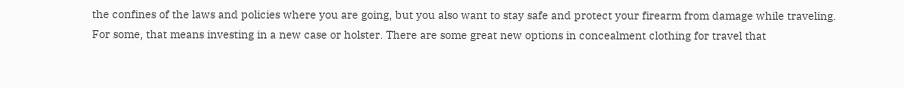the confines of the laws and policies where you are going, but you also want to stay safe and protect your firearm from damage while traveling. For some, that means investing in a new case or holster. There are some great new options in concealment clothing for travel that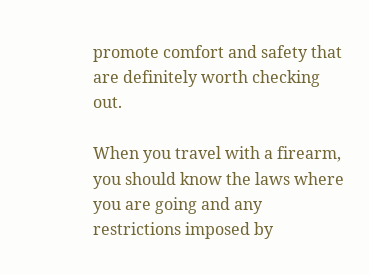promote comfort and safety that are definitely worth checking out.

When you travel with a firearm, you should know the laws where you are going and any restrictions imposed by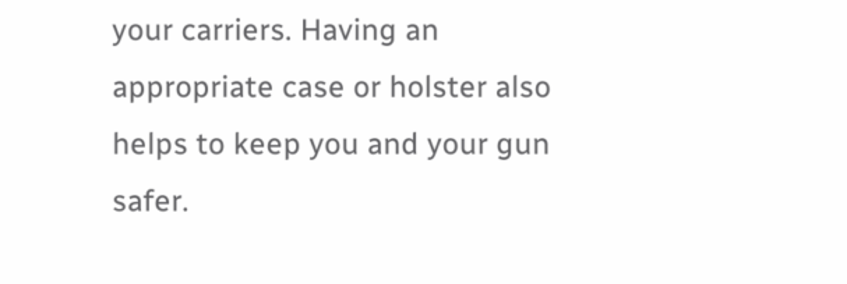your carriers. Having an appropriate case or holster also helps to keep you and your gun safer.